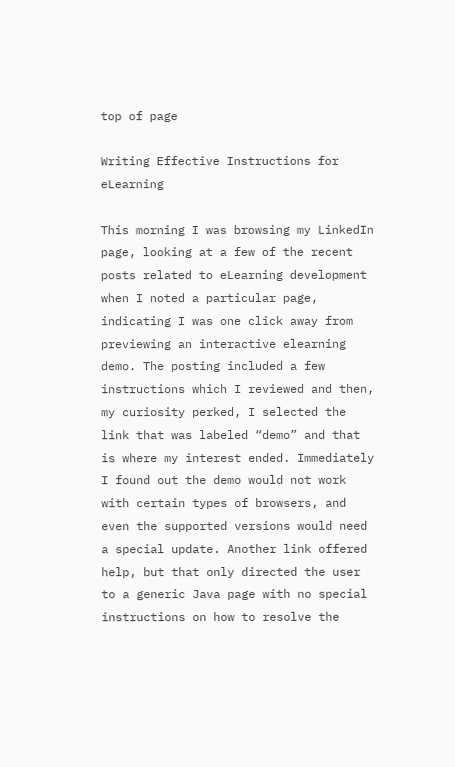top of page

Writing Effective Instructions for eLearning

This morning I was browsing my LinkedIn page, looking at a few of the recent posts related to eLearning development when I noted a particular page, indicating I was one click away from previewing an interactive elearning demo. The posting included a few instructions which I reviewed and then, my curiosity perked, I selected the link that was labeled “demo” and that is where my interest ended. Immediately I found out the demo would not work with certain types of browsers, and even the supported versions would need a special update. Another link offered help, but that only directed the user to a generic Java page with no special instructions on how to resolve the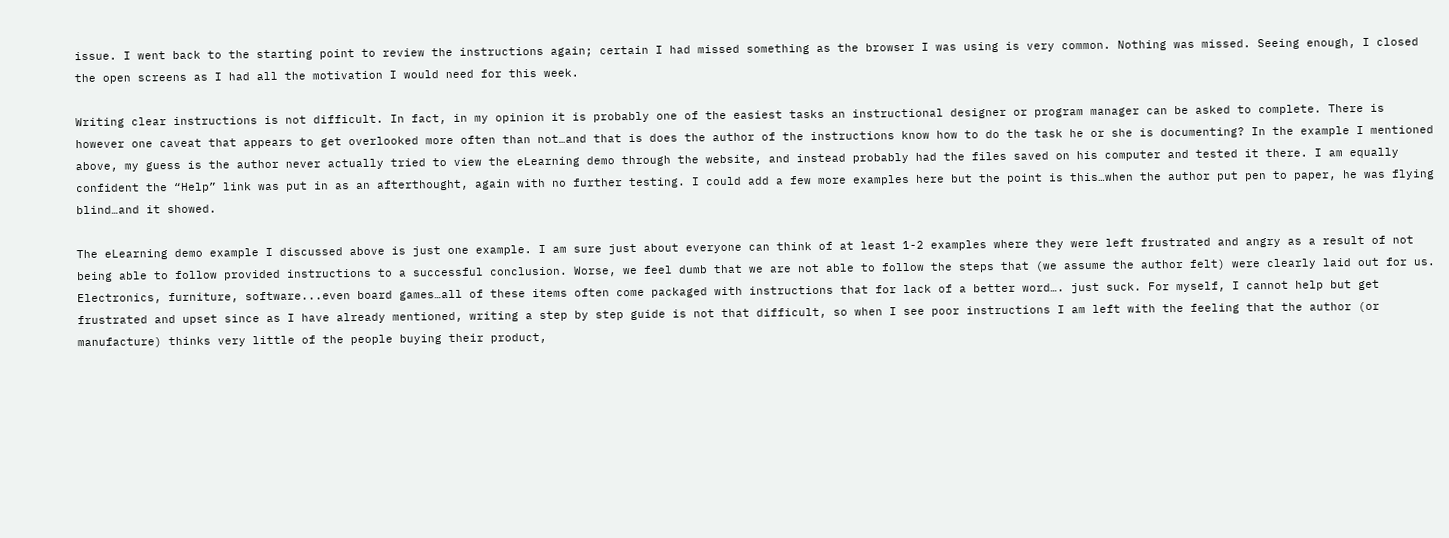issue. I went back to the starting point to review the instructions again; certain I had missed something as the browser I was using is very common. Nothing was missed. Seeing enough, I closed the open screens as I had all the motivation I would need for this week.

Writing clear instructions is not difficult. In fact, in my opinion it is probably one of the easiest tasks an instructional designer or program manager can be asked to complete. There is however one caveat that appears to get overlooked more often than not…and that is does the author of the instructions know how to do the task he or she is documenting? In the example I mentioned above, my guess is the author never actually tried to view the eLearning demo through the website, and instead probably had the files saved on his computer and tested it there. I am equally confident the “Help” link was put in as an afterthought, again with no further testing. I could add a few more examples here but the point is this…when the author put pen to paper, he was flying blind…and it showed.

The eLearning demo example I discussed above is just one example. I am sure just about everyone can think of at least 1-2 examples where they were left frustrated and angry as a result of not being able to follow provided instructions to a successful conclusion. Worse, we feel dumb that we are not able to follow the steps that (we assume the author felt) were clearly laid out for us. Electronics, furniture, software...even board games…all of these items often come packaged with instructions that for lack of a better word…. just suck. For myself, I cannot help but get frustrated and upset since as I have already mentioned, writing a step by step guide is not that difficult, so when I see poor instructions I am left with the feeling that the author (or manufacture) thinks very little of the people buying their product,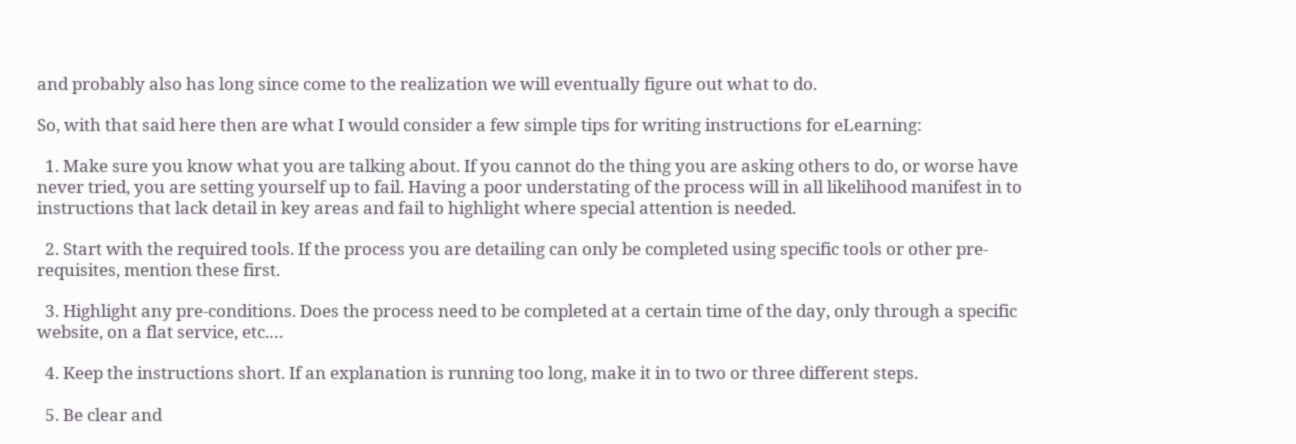and probably also has long since come to the realization we will eventually figure out what to do.

So, with that said here then are what I would consider a few simple tips for writing instructions for eLearning:

  1. Make sure you know what you are talking about. If you cannot do the thing you are asking others to do, or worse have never tried, you are setting yourself up to fail. Having a poor understating of the process will in all likelihood manifest in to instructions that lack detail in key areas and fail to highlight where special attention is needed.

  2. Start with the required tools. If the process you are detailing can only be completed using specific tools or other pre-requisites, mention these first.

  3. Highlight any pre-conditions. Does the process need to be completed at a certain time of the day, only through a specific website, on a flat service, etc.…

  4. Keep the instructions short. If an explanation is running too long, make it in to two or three different steps.

  5. Be clear and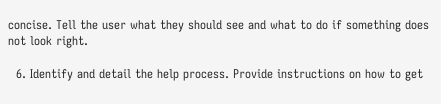concise. Tell the user what they should see and what to do if something does not look right.

  6. Identify and detail the help process. Provide instructions on how to get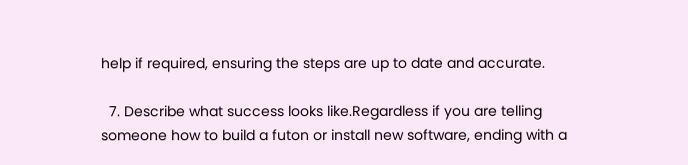help if required, ensuring the steps are up to date and accurate.

  7. Describe what success looks like.Regardless if you are telling someone how to build a futon or install new software, ending with a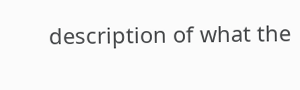description of what the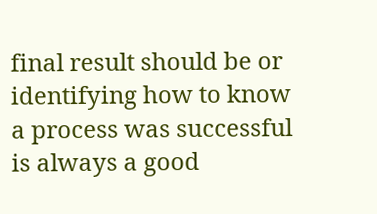final result should be or identifying how to know a process was successful is always a good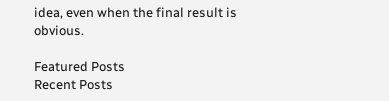idea, even when the final result is obvious.

Featured Posts
Recent Posts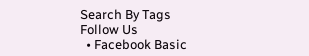Search By Tags
Follow Us
  • Facebook Basic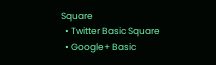Square
  • Twitter Basic Square
  • Google+ Basic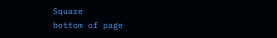Square
bottom of page